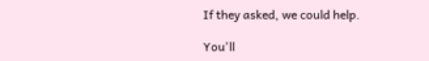If they asked, we could help.

You'll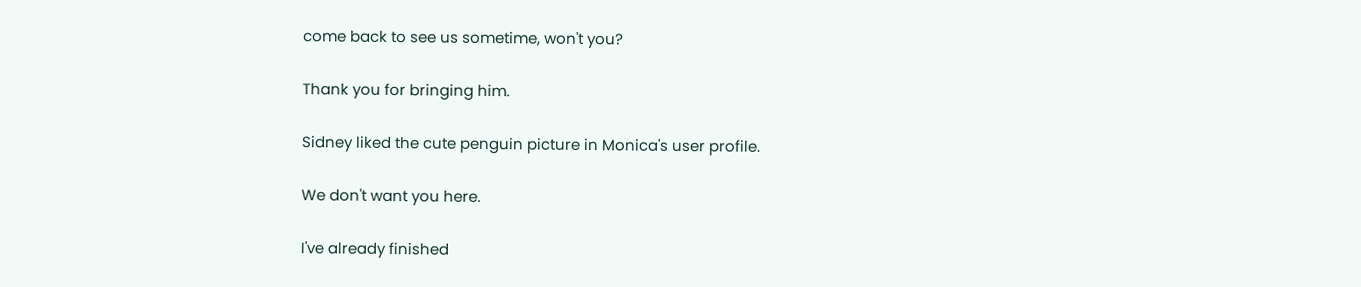come back to see us sometime, won't you?

Thank you for bringing him.

Sidney liked the cute penguin picture in Monica's user profile.

We don't want you here.

I've already finished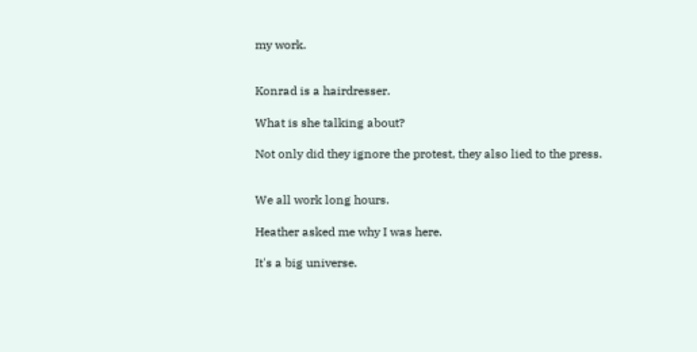my work.


Konrad is a hairdresser.

What is she talking about?

Not only did they ignore the protest, they also lied to the press.


We all work long hours.

Heather asked me why I was here.

It's a big universe.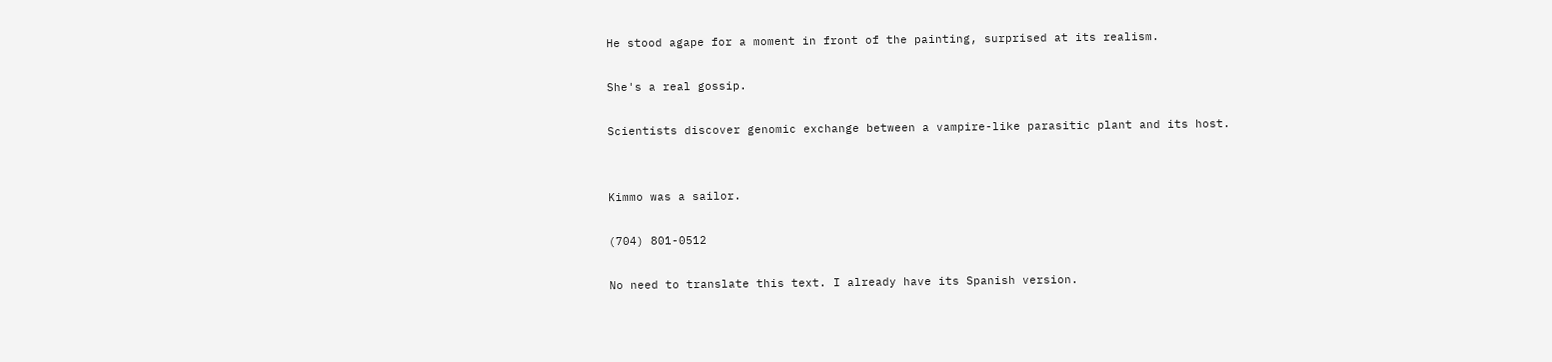He stood agape for a moment in front of the painting, surprised at its realism.

She's a real gossip.

Scientists discover genomic exchange between a vampire-like parasitic plant and its host.


Kimmo was a sailor.

(704) 801-0512

No need to translate this text. I already have its Spanish version.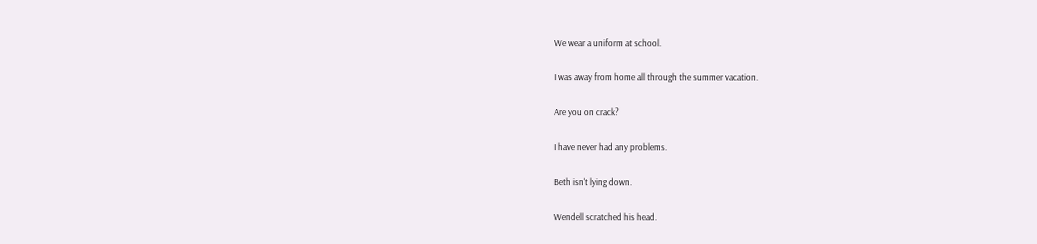We wear a uniform at school.

I was away from home all through the summer vacation.

Are you on crack?

I have never had any problems.

Beth isn't lying down.

Wendell scratched his head.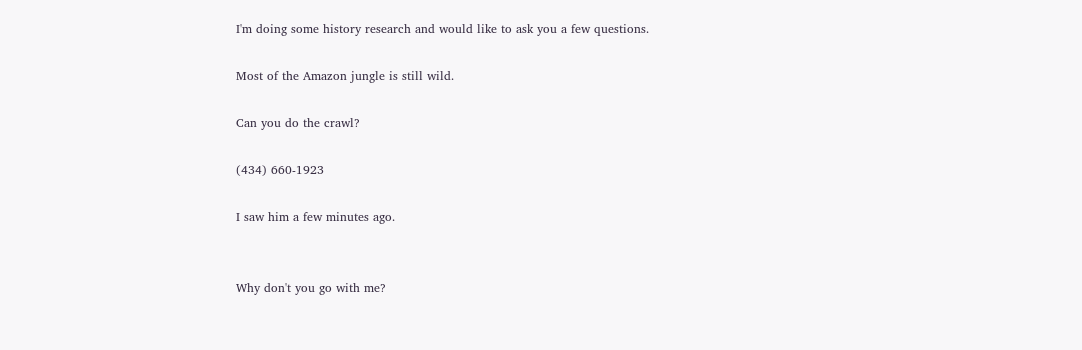I'm doing some history research and would like to ask you a few questions.

Most of the Amazon jungle is still wild.

Can you do the crawl?

(434) 660-1923

I saw him a few minutes ago.


Why don't you go with me?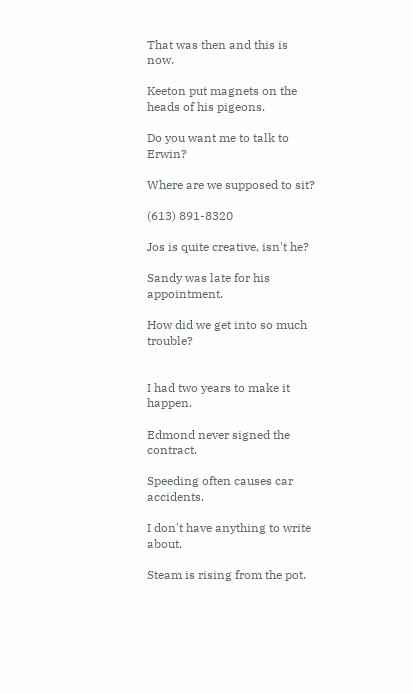That was then and this is now.

Keeton put magnets on the heads of his pigeons.

Do you want me to talk to Erwin?

Where are we supposed to sit?

(613) 891-8320

Jos is quite creative, isn't he?

Sandy was late for his appointment.

How did we get into so much trouble?


I had two years to make it happen.

Edmond never signed the contract.

Speeding often causes car accidents.

I don't have anything to write about.

Steam is rising from the pot.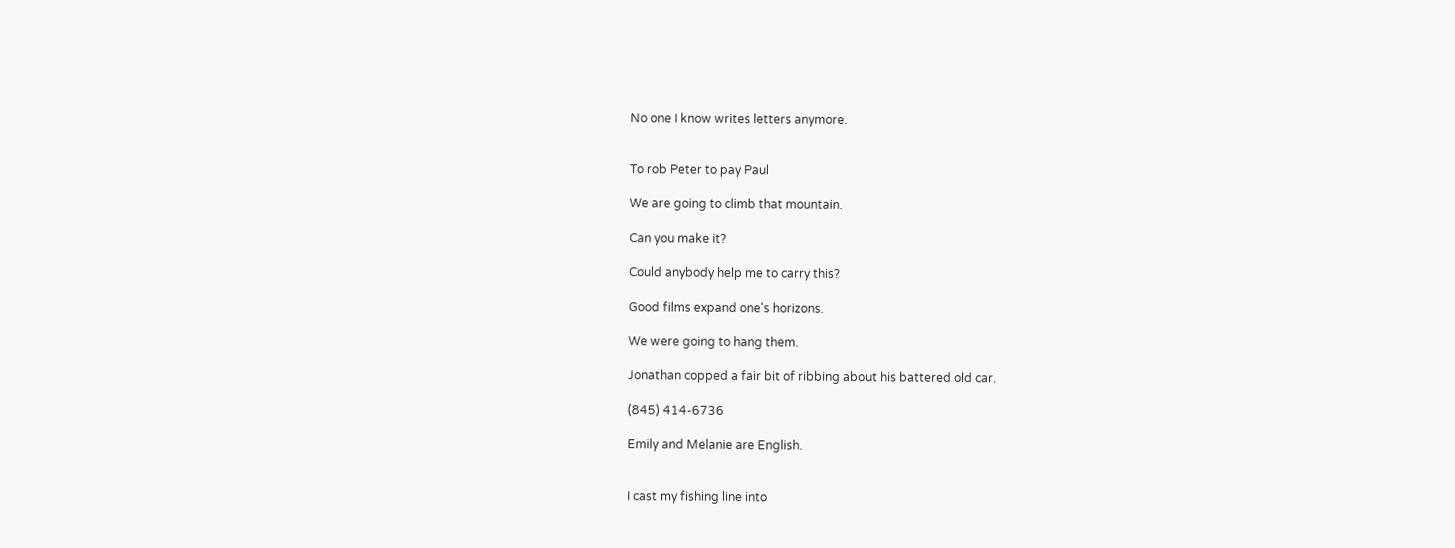No one I know writes letters anymore.


To rob Peter to pay Paul

We are going to climb that mountain.

Can you make it?

Could anybody help me to carry this?

Good films expand one's horizons.

We were going to hang them.

Jonathan copped a fair bit of ribbing about his battered old car.

(845) 414-6736

Emily and Melanie are English.


I cast my fishing line into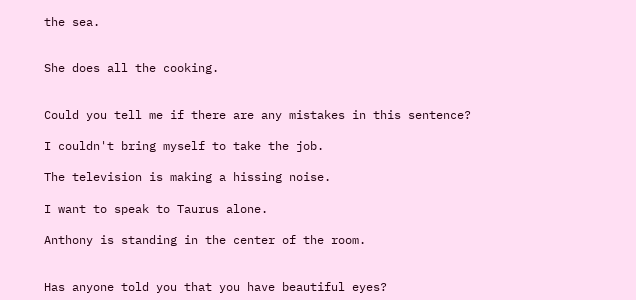the sea.


She does all the cooking.


Could you tell me if there are any mistakes in this sentence?

I couldn't bring myself to take the job.

The television is making a hissing noise.

I want to speak to Taurus alone.

Anthony is standing in the center of the room.


Has anyone told you that you have beautiful eyes?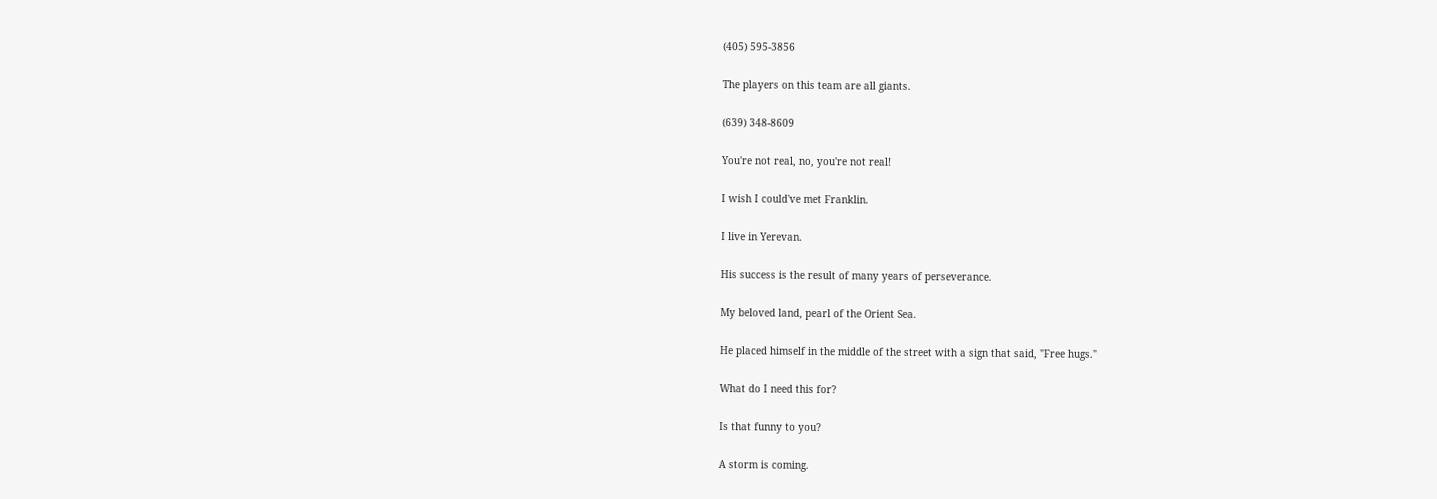(405) 595-3856

The players on this team are all giants.

(639) 348-8609

You're not real, no, you're not real!

I wish I could've met Franklin.

I live in Yerevan.

His success is the result of many years of perseverance.

My beloved land, pearl of the Orient Sea.

He placed himself in the middle of the street with a sign that said, "Free hugs."

What do I need this for?

Is that funny to you?

A storm is coming.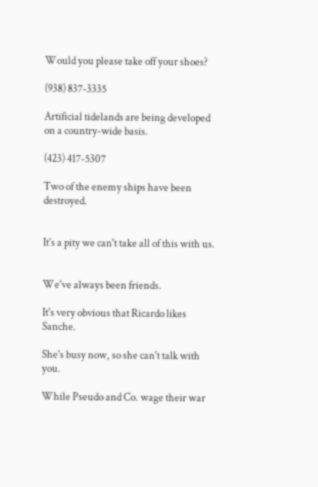Would you please take off your shoes?

(938) 837-3335

Artificial tidelands are being developed on a country-wide basis.

(423) 417-5307

Two of the enemy ships have been destroyed.


It's a pity we can't take all of this with us.


We've always been friends.

It's very obvious that Ricardo likes Sanche.

She's busy now, so she can't talk with you.

While Pseudo and Co. wage their war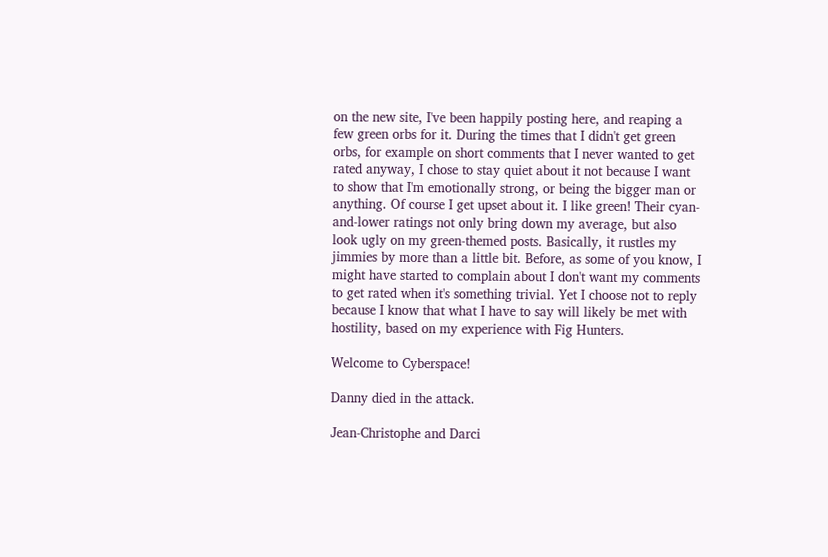on the new site, I've been happily posting here, and reaping a few green orbs for it. During the times that I didn't get green orbs, for example on short comments that I never wanted to get rated anyway, I chose to stay quiet about it not because I want to show that I'm emotionally strong, or being the bigger man or anything. Of course I get upset about it. I like green! Their cyan-and-lower ratings not only bring down my average, but also look ugly on my green-themed posts. Basically, it rustles my jimmies by more than a little bit. Before, as some of you know, I might have started to complain about I don't want my comments to get rated when it's something trivial. Yet I choose not to reply because I know that what I have to say will likely be met with hostility, based on my experience with Fig Hunters.

Welcome to Cyberspace!

Danny died in the attack.

Jean-Christophe and Darci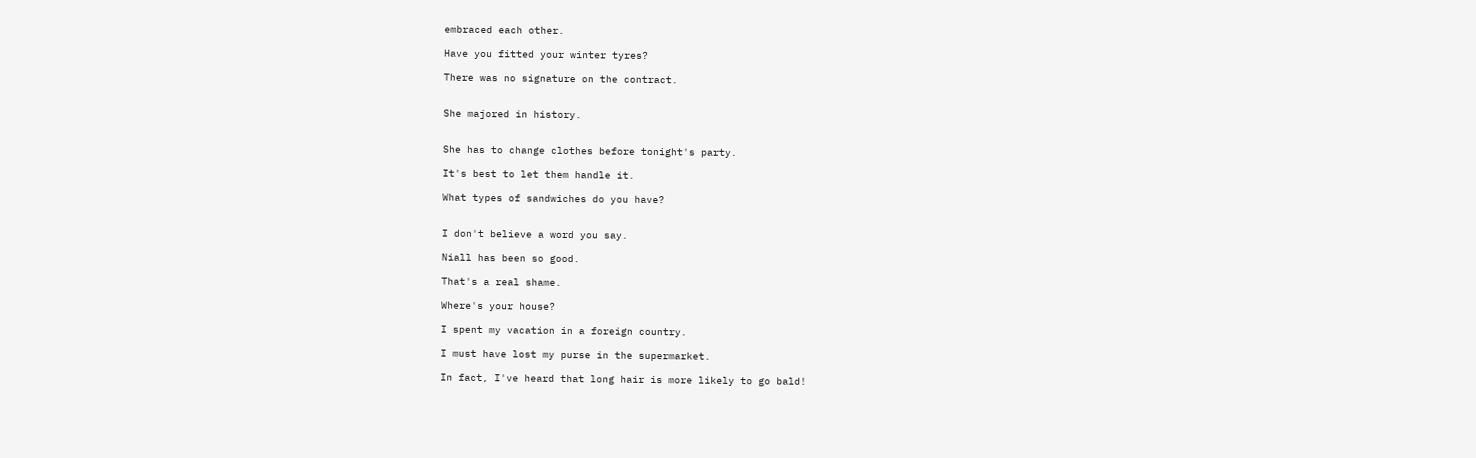embraced each other.

Have you fitted your winter tyres?

There was no signature on the contract.


She majored in history.


She has to change clothes before tonight's party.

It's best to let them handle it.

What types of sandwiches do you have?


I don't believe a word you say.

Niall has been so good.

That's a real shame.

Where's your house?

I spent my vacation in a foreign country.

I must have lost my purse in the supermarket.

In fact, I've heard that long hair is more likely to go bald!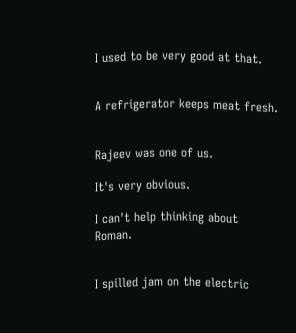I used to be very good at that.


A refrigerator keeps meat fresh.


Rajeev was one of us.

It's very obvious.

I can't help thinking about Roman.


I spilled jam on the electric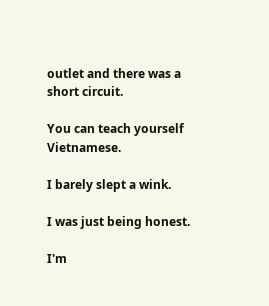outlet and there was a short circuit.

You can teach yourself Vietnamese.

I barely slept a wink.

I was just being honest.

I'm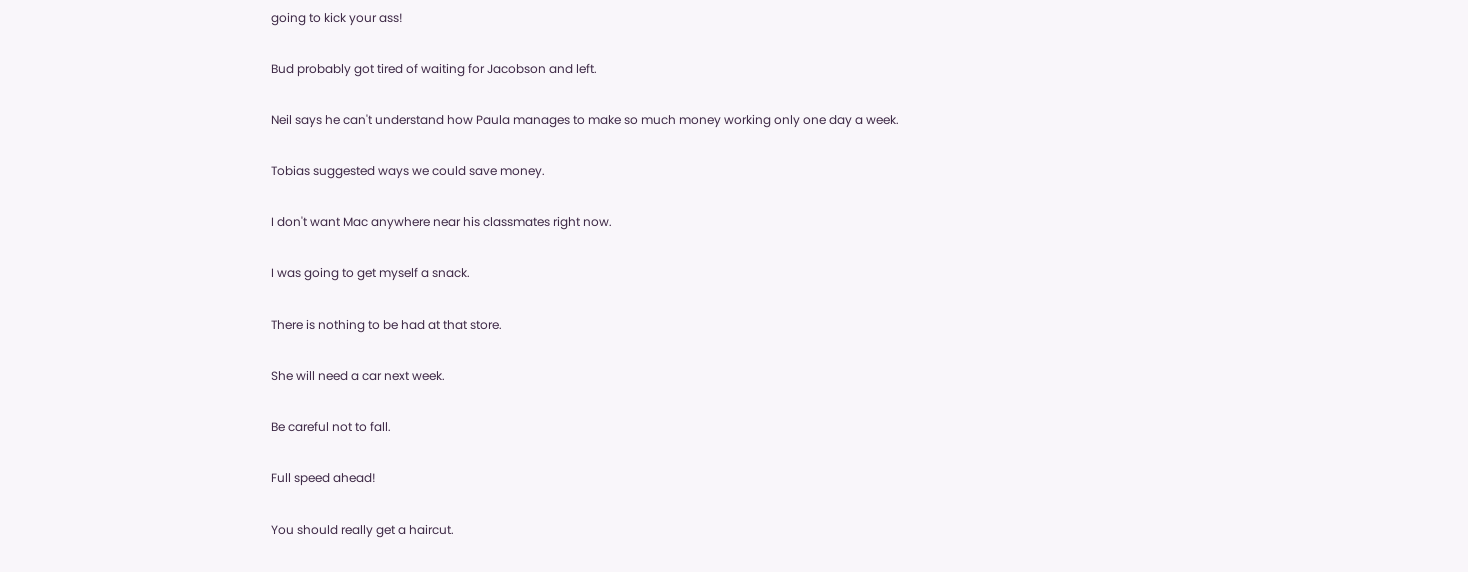going to kick your ass!

Bud probably got tired of waiting for Jacobson and left.

Neil says he can't understand how Paula manages to make so much money working only one day a week.

Tobias suggested ways we could save money.

I don't want Mac anywhere near his classmates right now.

I was going to get myself a snack.

There is nothing to be had at that store.

She will need a car next week.

Be careful not to fall.

Full speed ahead!

You should really get a haircut.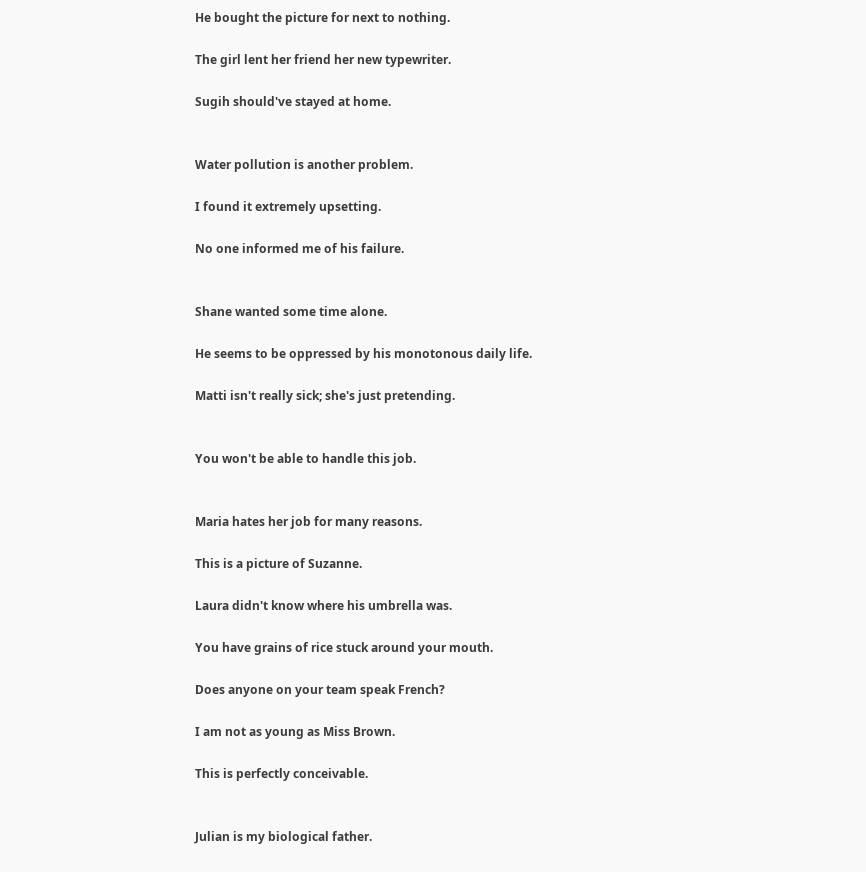He bought the picture for next to nothing.

The girl lent her friend her new typewriter.

Sugih should've stayed at home.


Water pollution is another problem.

I found it extremely upsetting.

No one informed me of his failure.


Shane wanted some time alone.

He seems to be oppressed by his monotonous daily life.

Matti isn't really sick; she's just pretending.


You won't be able to handle this job.


Maria hates her job for many reasons.

This is a picture of Suzanne.

Laura didn't know where his umbrella was.

You have grains of rice stuck around your mouth.

Does anyone on your team speak French?

I am not as young as Miss Brown.

This is perfectly conceivable.


Julian is my biological father.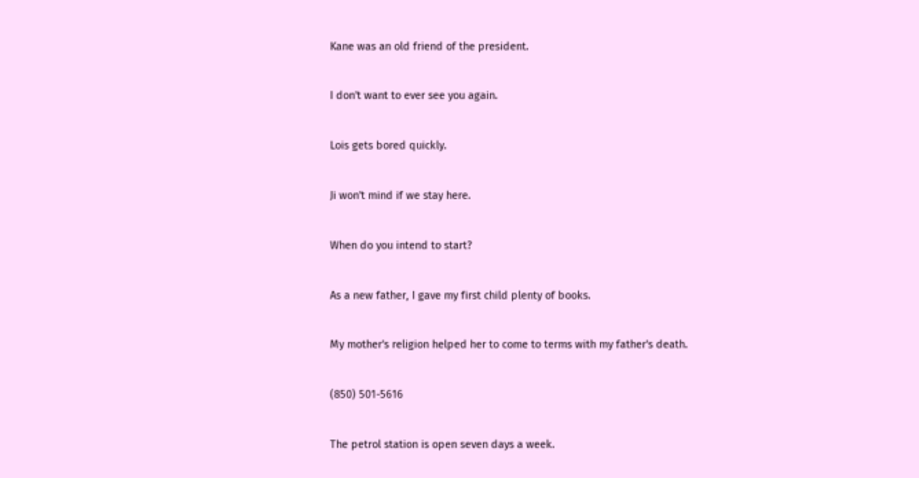Kane was an old friend of the president.

I don't want to ever see you again.

Lois gets bored quickly.

Ji won't mind if we stay here.

When do you intend to start?

As a new father, I gave my first child plenty of books.

My mother's religion helped her to come to terms with my father's death.

(850) 501-5616

The petrol station is open seven days a week.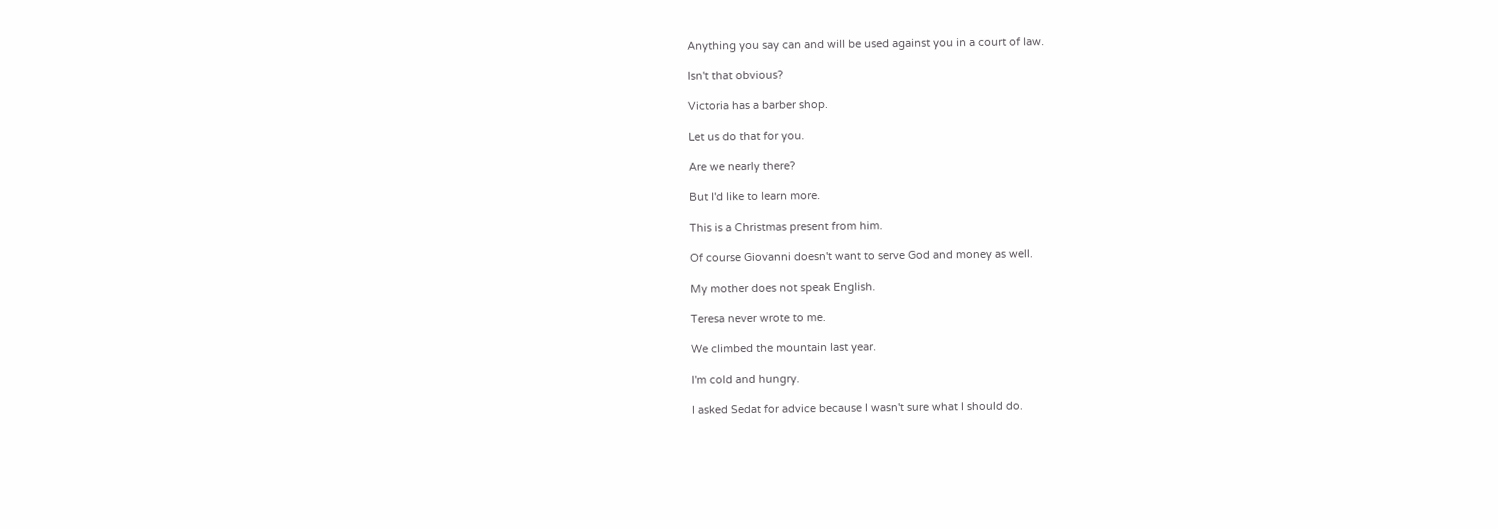Anything you say can and will be used against you in a court of law.

Isn't that obvious?

Victoria has a barber shop.

Let us do that for you.

Are we nearly there?

But I'd like to learn more.

This is a Christmas present from him.

Of course Giovanni doesn't want to serve God and money as well.

My mother does not speak English.

Teresa never wrote to me.

We climbed the mountain last year.

I'm cold and hungry.

I asked Sedat for advice because I wasn't sure what I should do.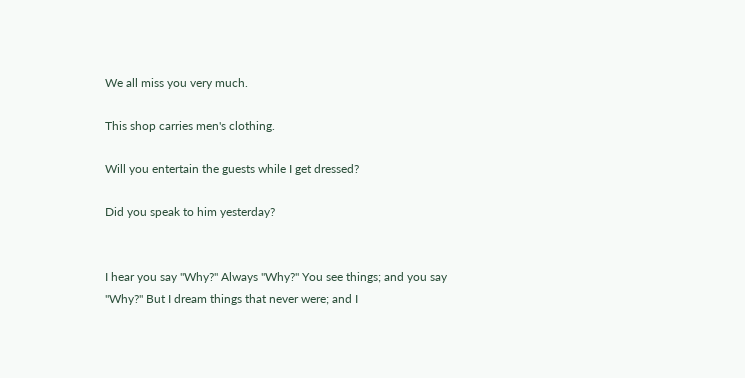We all miss you very much.

This shop carries men's clothing.

Will you entertain the guests while I get dressed?

Did you speak to him yesterday?


I hear you say "Why?" Always "Why?" You see things; and you say "Why?" But I dream things that never were; and I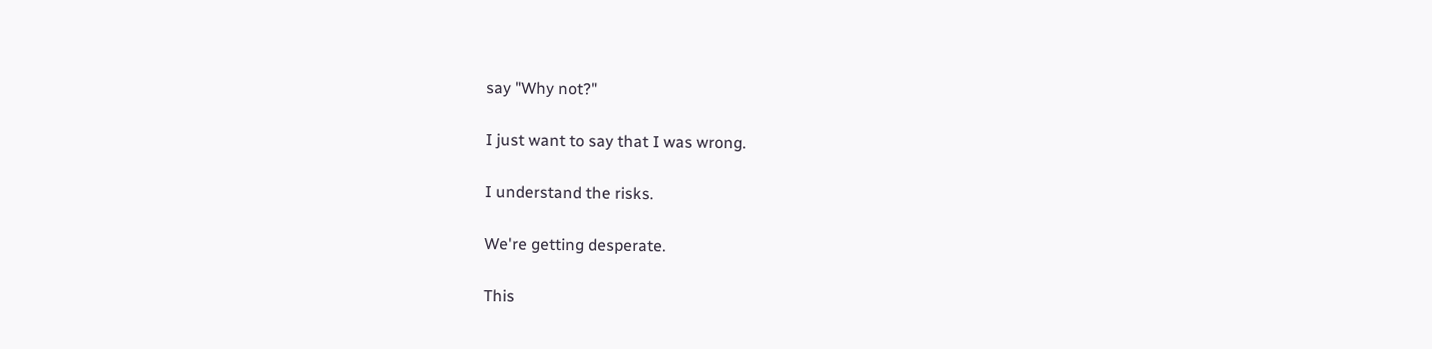say "Why not?"

I just want to say that I was wrong.

I understand the risks.

We're getting desperate.

This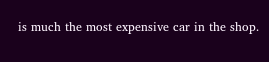is much the most expensive car in the shop.